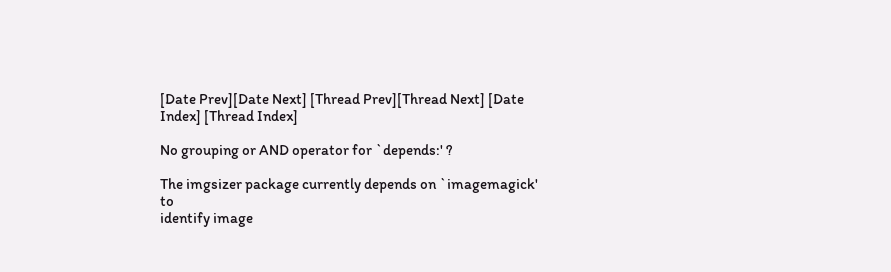[Date Prev][Date Next] [Thread Prev][Thread Next] [Date Index] [Thread Index]

No grouping or AND operator for `depends:' ?

The imgsizer package currently depends on `imagemagick' to
identify image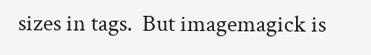sizes in tags.  But imagemagick is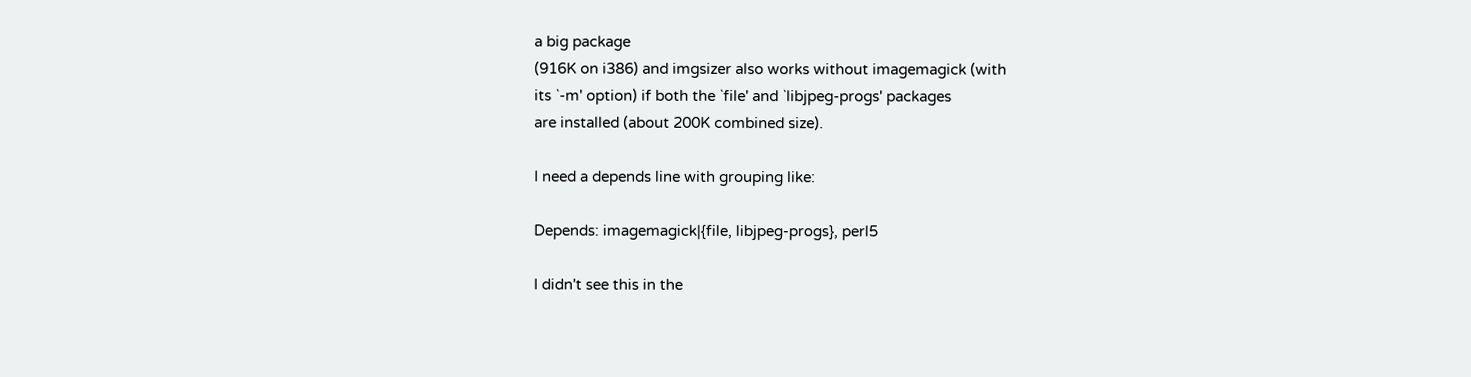a big package
(916K on i386) and imgsizer also works without imagemagick (with
its `-m' option) if both the `file' and `libjpeg-progs' packages
are installed (about 200K combined size).

I need a depends line with grouping like:

Depends: imagemagick|{file, libjpeg-progs}, perl5

I didn't see this in the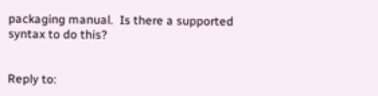packaging manual.  Is there a supported
syntax to do this?


Reply to: